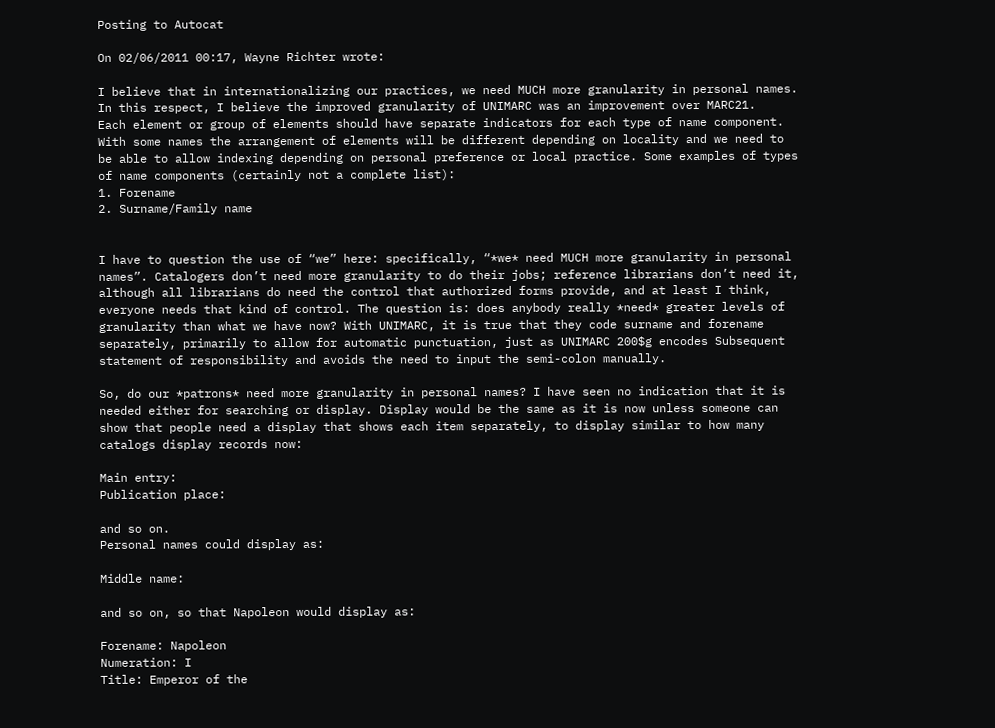Posting to Autocat

On 02/06/2011 00:17, Wayne Richter wrote:

I believe that in internationalizing our practices, we need MUCH more granularity in personal names. In this respect, I believe the improved granularity of UNIMARC was an improvement over MARC21.
Each element or group of elements should have separate indicators for each type of name component. With some names the arrangement of elements will be different depending on locality and we need to be able to allow indexing depending on personal preference or local practice. Some examples of types of name components (certainly not a complete list):
1. Forename
2. Surname/Family name


I have to question the use of “we” here: specifically, “*we* need MUCH more granularity in personal names”. Catalogers don’t need more granularity to do their jobs; reference librarians don’t need it, although all librarians do need the control that authorized forms provide, and at least I think, everyone needs that kind of control. The question is: does anybody really *need* greater levels of granularity than what we have now? With UNIMARC, it is true that they code surname and forename separately, primarily to allow for automatic punctuation, just as UNIMARC 200$g encodes Subsequent statement of responsibility and avoids the need to input the semi-colon manually.

So, do our *patrons* need more granularity in personal names? I have seen no indication that it is needed either for searching or display. Display would be the same as it is now unless someone can show that people need a display that shows each item separately, to display similar to how many catalogs display records now:

Main entry:
Publication place:

and so on.
Personal names could display as:

Middle name:

and so on, so that Napoleon would display as:

Forename: Napoleon
Numeration: I
Title: Emperor of the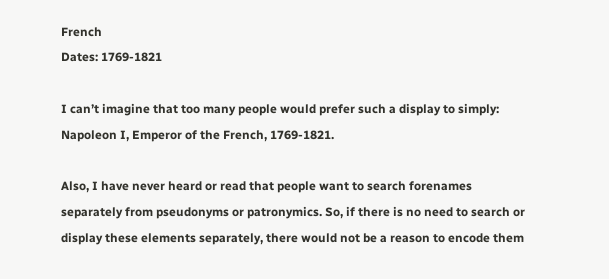French
Dates: 1769-1821

I can’t imagine that too many people would prefer such a display to simply: Napoleon I, Emperor of the French, 1769-1821.

Also, I have never heard or read that people want to search forenames separately from pseudonyms or patronymics. So, if there is no need to search or display these elements separately, there would not be a reason to encode them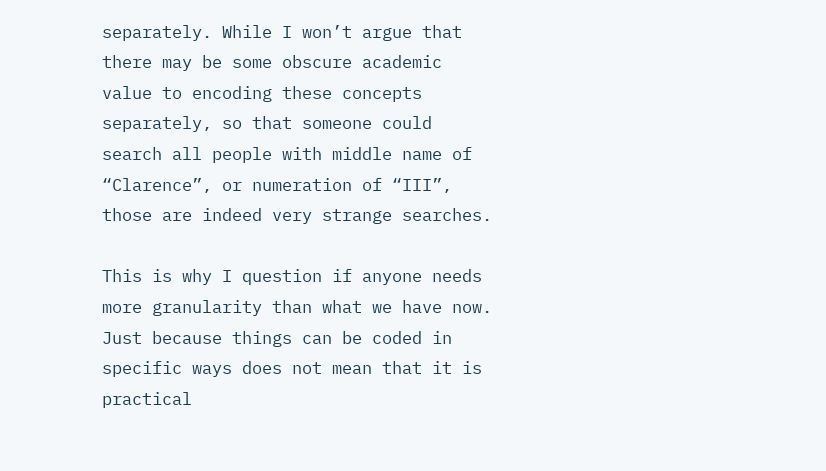separately. While I won’t argue that there may be some obscure academic value to encoding these concepts separately, so that someone could search all people with middle name of “Clarence”, or numeration of “III”, those are indeed very strange searches.

This is why I question if anyone needs more granularity than what we have now. Just because things can be coded in specific ways does not mean that it is practical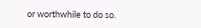or worthwhile to do so.